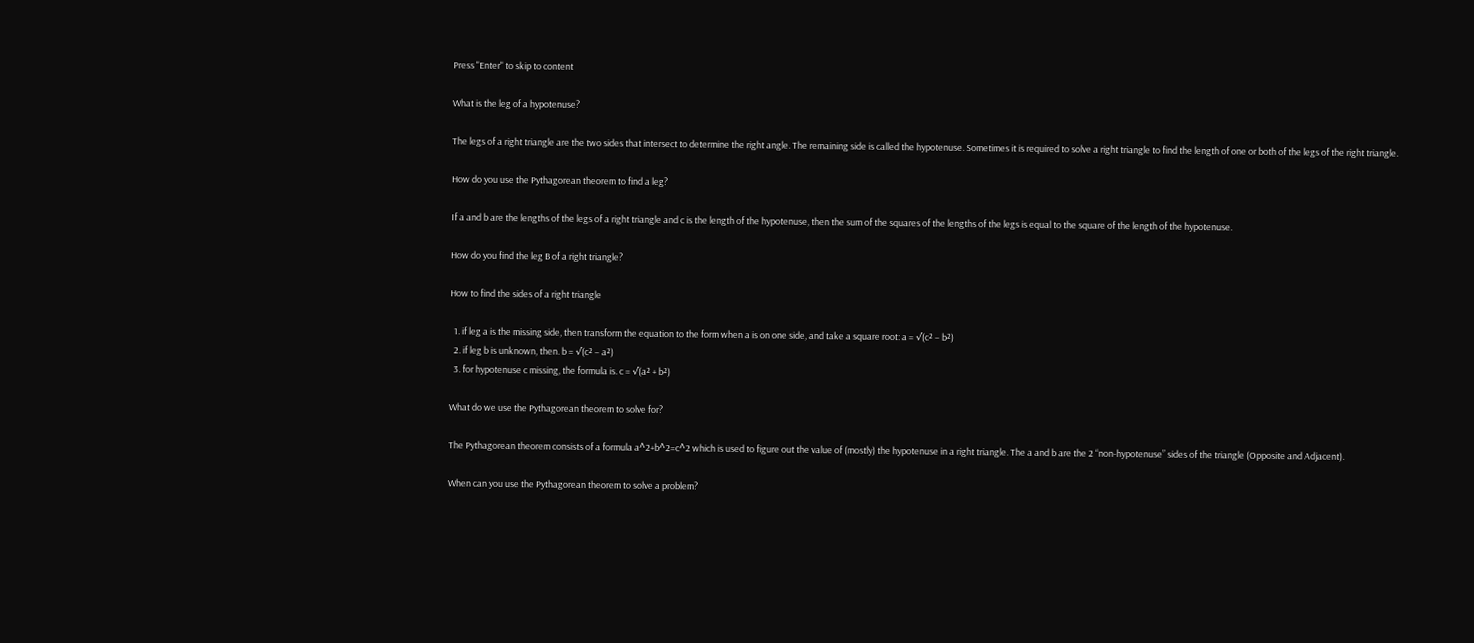Press "Enter" to skip to content

What is the leg of a hypotenuse?

The legs of a right triangle are the two sides that intersect to determine the right angle. The remaining side is called the hypotenuse. Sometimes it is required to solve a right triangle to find the length of one or both of the legs of the right triangle.

How do you use the Pythagorean theorem to find a leg?

If a and b are the lengths of the legs of a right triangle and c is the length of the hypotenuse, then the sum of the squares of the lengths of the legs is equal to the square of the length of the hypotenuse.

How do you find the leg B of a right triangle?

How to find the sides of a right triangle

  1. if leg a is the missing side, then transform the equation to the form when a is on one side, and take a square root: a = √(c² – b²)
  2. if leg b is unknown, then. b = √(c² – a²)
  3. for hypotenuse c missing, the formula is. c = √(a² + b²)

What do we use the Pythagorean theorem to solve for?

The Pythagorean theorem consists of a formula a^2+b^2=c^2 which is used to figure out the value of (mostly) the hypotenuse in a right triangle. The a and b are the 2 “non-hypotenuse” sides of the triangle (Opposite and Adjacent).

When can you use the Pythagorean theorem to solve a problem?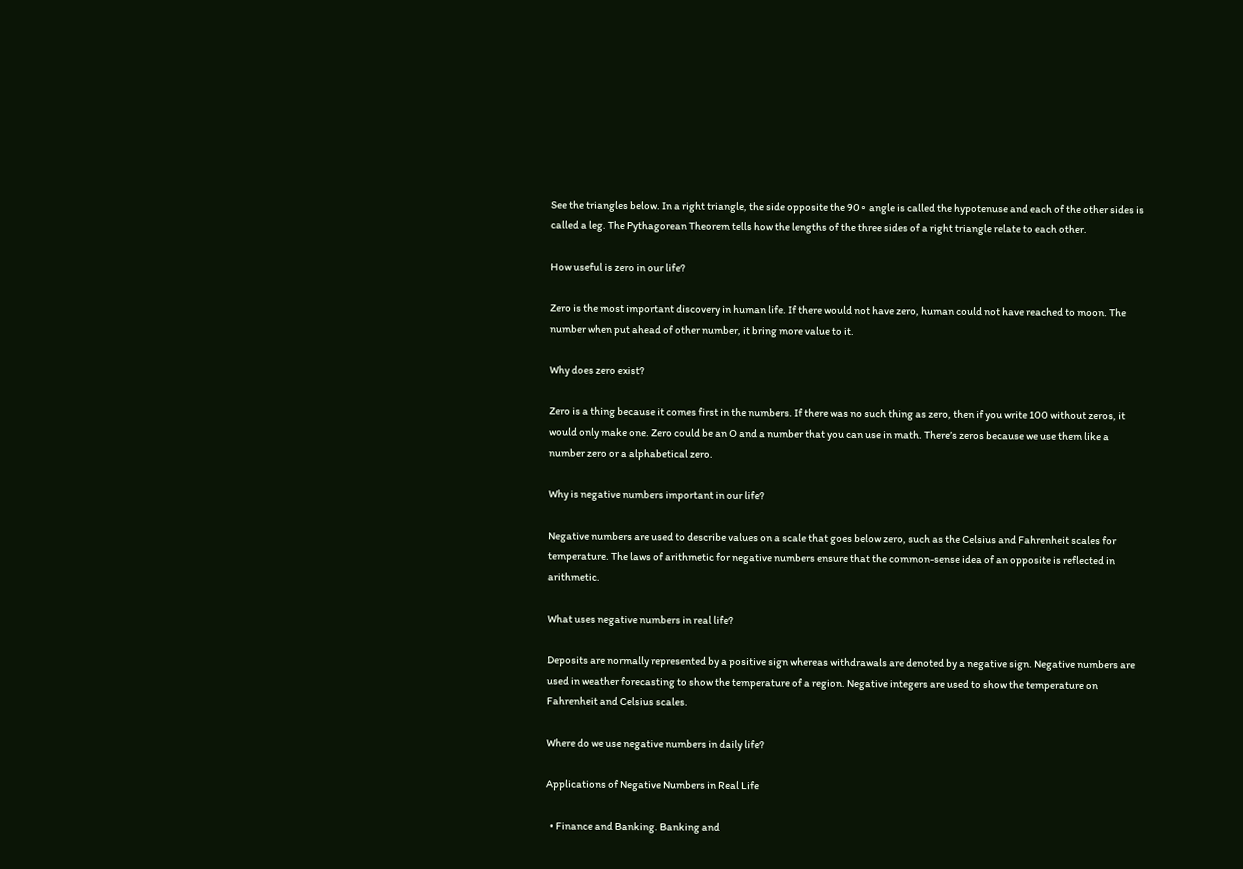See the triangles below. In a right triangle, the side opposite the 90∘ angle is called the hypotenuse and each of the other sides is called a leg. The Pythagorean Theorem tells how the lengths of the three sides of a right triangle relate to each other.

How useful is zero in our life?

Zero is the most important discovery in human life. If there would not have zero, human could not have reached to moon. The number when put ahead of other number, it bring more value to it.

Why does zero exist?

Zero is a thing because it comes first in the numbers. If there was no such thing as zero, then if you write 100 without zeros, it would only make one. Zero could be an O and a number that you can use in math. There’s zeros because we use them like a number zero or a alphabetical zero.

Why is negative numbers important in our life?

Negative numbers are used to describe values on a scale that goes below zero, such as the Celsius and Fahrenheit scales for temperature. The laws of arithmetic for negative numbers ensure that the common-sense idea of an opposite is reflected in arithmetic.

What uses negative numbers in real life?

Deposits are normally represented by a positive sign whereas withdrawals are denoted by a negative sign. Negative numbers are used in weather forecasting to show the temperature of a region. Negative integers are used to show the temperature on Fahrenheit and Celsius scales.

Where do we use negative numbers in daily life?

Applications of Negative Numbers in Real Life

  • Finance and Banking. Banking and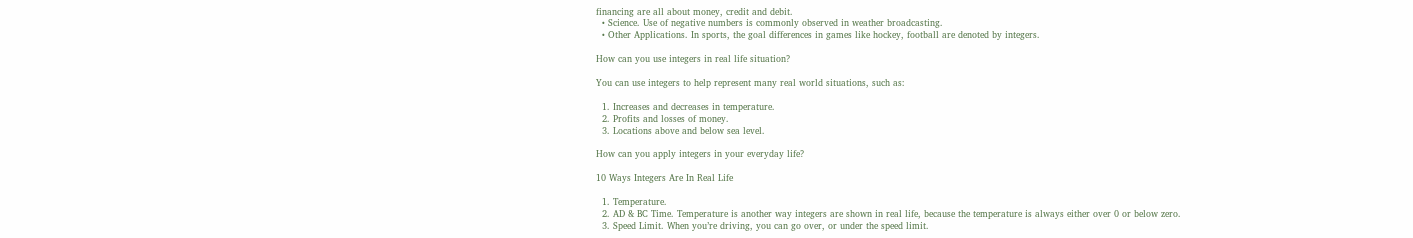financing are all about money, credit and debit.
  • Science. Use of negative numbers is commonly observed in weather broadcasting.
  • Other Applications. In sports, the goal differences in games like hockey, football are denoted by integers.

How can you use integers in real life situation?

You can use integers to help represent many real world situations, such as:

  1. Increases and decreases in temperature.
  2. Profits and losses of money.
  3. Locations above and below sea level.

How can you apply integers in your everyday life?

10 Ways Integers Are In Real Life

  1. Temperature.
  2. AD & BC Time. Temperature is another way integers are shown in real life, because the temperature is always either over 0 or below zero.
  3. Speed Limit. When you’re driving, you can go over, or under the speed limit.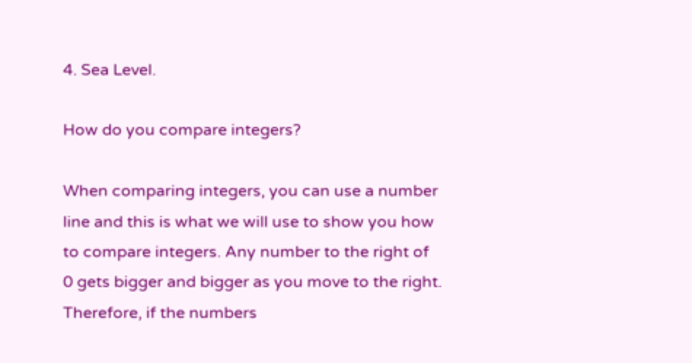4. Sea Level.

How do you compare integers?

When comparing integers, you can use a number line and this is what we will use to show you how to compare integers. Any number to the right of 0 gets bigger and bigger as you move to the right. Therefore, if the numbers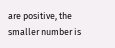are positive, the smaller number is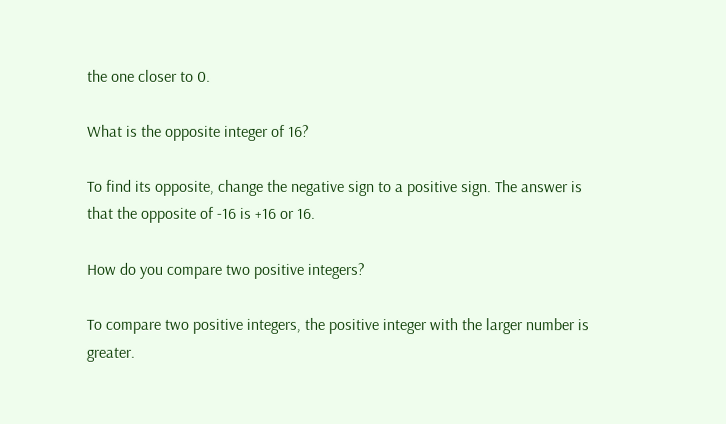the one closer to 0.

What is the opposite integer of 16?

To find its opposite, change the negative sign to a positive sign. The answer is that the opposite of -16 is +16 or 16.

How do you compare two positive integers?

To compare two positive integers, the positive integer with the larger number is greater.